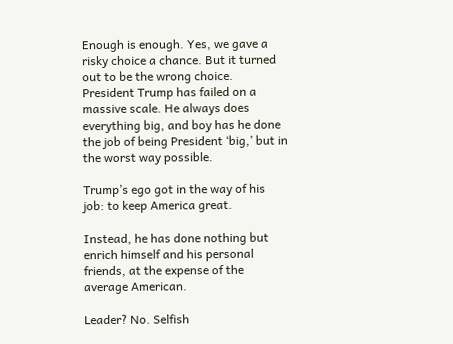Enough is enough. Yes, we gave a risky choice a chance. But it turned out to be the wrong choice. President Trump has failed on a massive scale. He always does everything big, and boy has he done the job of being President ‘big,’ but in the worst way possible.

Trump’s ego got in the way of his job: to keep America great.

Instead, he has done nothing but enrich himself and his personal friends, at the expense of the average American.

Leader? No. Selfish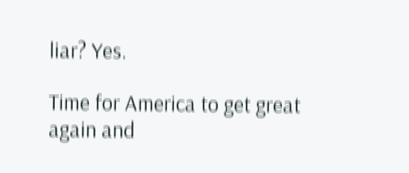liar? Yes.

Time for America to get great again and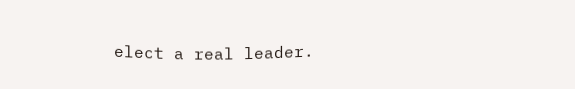elect a real leader.